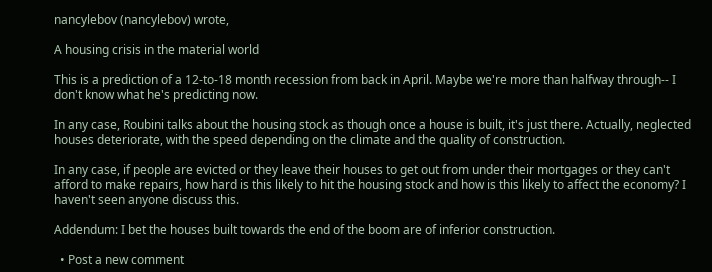nancylebov (nancylebov) wrote,

A housing crisis in the material world

This is a prediction of a 12-to-18 month recession from back in April. Maybe we're more than halfway through-- I don't know what he's predicting now.

In any case, Roubini talks about the housing stock as though once a house is built, it's just there. Actually, neglected houses deteriorate, with the speed depending on the climate and the quality of construction.

In any case, if people are evicted or they leave their houses to get out from under their mortgages or they can't afford to make repairs, how hard is this likely to hit the housing stock and how is this likely to affect the economy? I haven't seen anyone discuss this.

Addendum: I bet the houses built towards the end of the boom are of inferior construction.

  • Post a new comment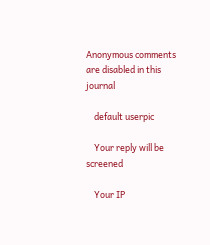Anonymous comments are disabled in this journal

    default userpic

    Your reply will be screened

    Your IP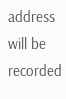address will be recorded